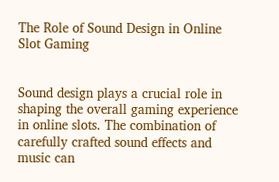The Role of Sound Design in Online Slot Gaming


Sound design plays a crucial role in shaping the overall gaming experience in online slots. The combination of carefully crafted sound effects and music can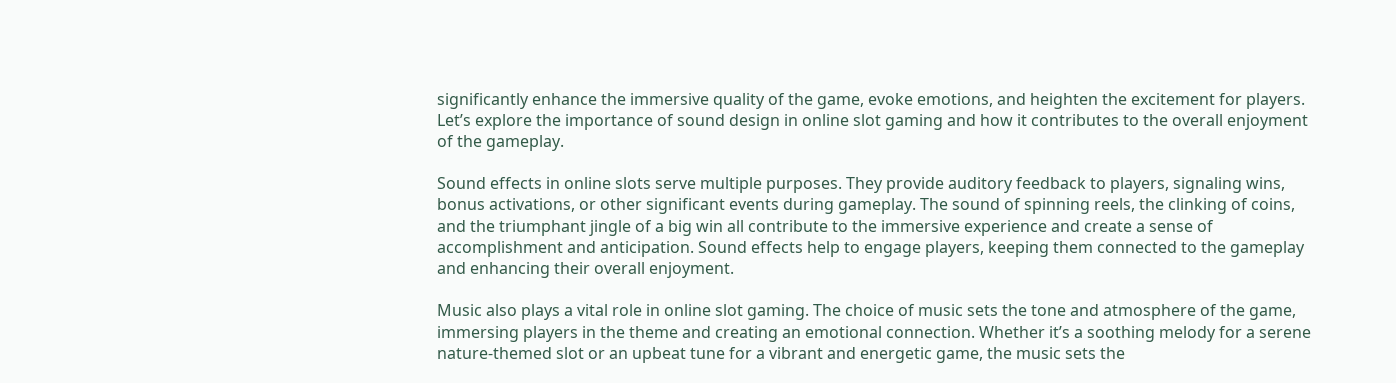significantly enhance the immersive quality of the game, evoke emotions, and heighten the excitement for players. Let’s explore the importance of sound design in online slot gaming and how it contributes to the overall enjoyment of the gameplay.

Sound effects in online slots serve multiple purposes. They provide auditory feedback to players, signaling wins, bonus activations, or other significant events during gameplay. The sound of spinning reels, the clinking of coins, and the triumphant jingle of a big win all contribute to the immersive experience and create a sense of accomplishment and anticipation. Sound effects help to engage players, keeping them connected to the gameplay and enhancing their overall enjoyment.

Music also plays a vital role in online slot gaming. The choice of music sets the tone and atmosphere of the game, immersing players in the theme and creating an emotional connection. Whether it’s a soothing melody for a serene nature-themed slot or an upbeat tune for a vibrant and energetic game, the music sets the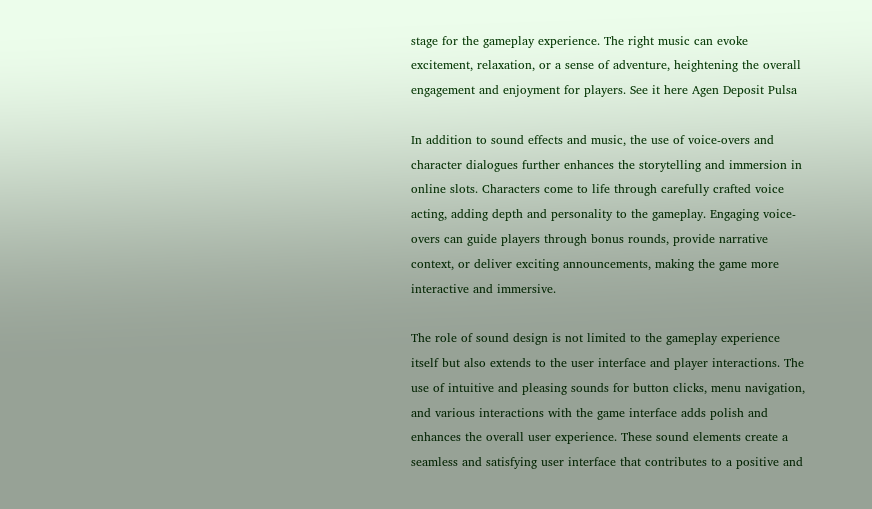stage for the gameplay experience. The right music can evoke excitement, relaxation, or a sense of adventure, heightening the overall engagement and enjoyment for players. See it here Agen Deposit Pulsa

In addition to sound effects and music, the use of voice-overs and character dialogues further enhances the storytelling and immersion in online slots. Characters come to life through carefully crafted voice acting, adding depth and personality to the gameplay. Engaging voice-overs can guide players through bonus rounds, provide narrative context, or deliver exciting announcements, making the game more interactive and immersive.

The role of sound design is not limited to the gameplay experience itself but also extends to the user interface and player interactions. The use of intuitive and pleasing sounds for button clicks, menu navigation, and various interactions with the game interface adds polish and enhances the overall user experience. These sound elements create a seamless and satisfying user interface that contributes to a positive and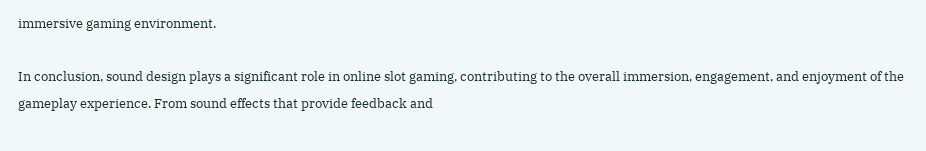immersive gaming environment.

In conclusion, sound design plays a significant role in online slot gaming, contributing to the overall immersion, engagement, and enjoyment of the gameplay experience. From sound effects that provide feedback and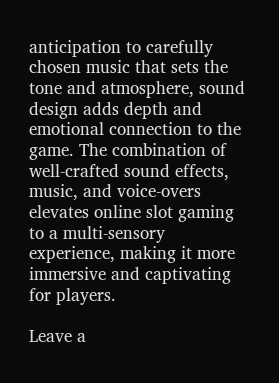anticipation to carefully chosen music that sets the tone and atmosphere, sound design adds depth and emotional connection to the game. The combination of well-crafted sound effects, music, and voice-overs elevates online slot gaming to a multi-sensory experience, making it more immersive and captivating for players.

Leave a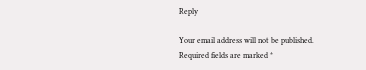Reply

Your email address will not be published. Required fields are marked *